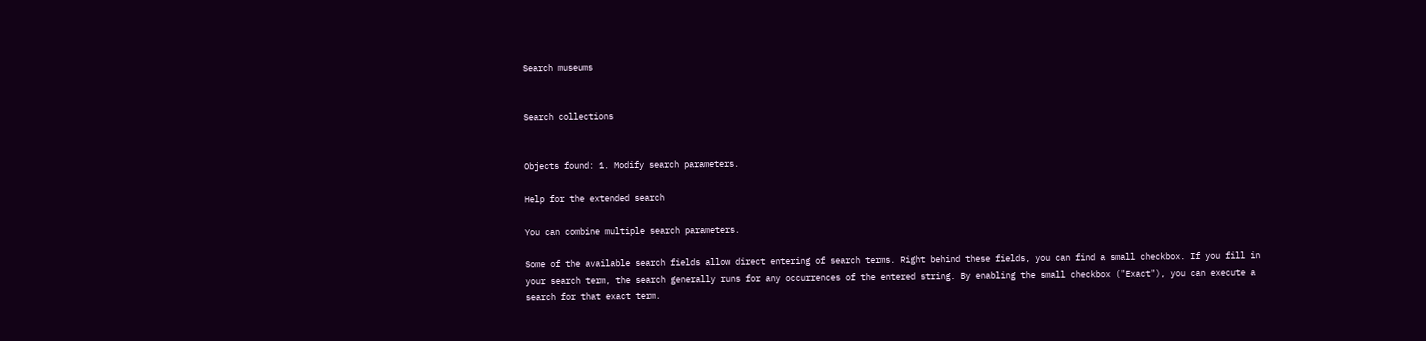Search museums


Search collections


Objects found: 1. Modify search parameters.

Help for the extended search

You can combine multiple search parameters.

Some of the available search fields allow direct entering of search terms. Right behind these fields, you can find a small checkbox. If you fill in your search term, the search generally runs for any occurrences of the entered string. By enabling the small checkbox ("Exact"), you can execute a search for that exact term.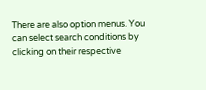There are also option menus. You can select search conditions by clicking on their respective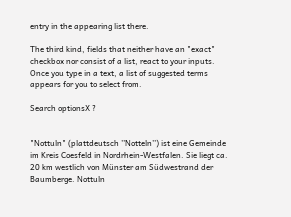entry in the appearing list there.

The third kind, fields that neither have an "exact" checkbox nor consist of a list, react to your inputs. Once you type in a text, a list of suggested terms appears for you to select from.

Search optionsX ?


"Nottuln" (plattdeutsch ’’Notteln’’) ist eine Gemeinde im Kreis Coesfeld in Nordrhein-Westfalen. Sie liegt ca. 20 km westlich von Münster am Südwestrand der Baumberge. Nottuln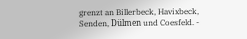grenzt an Billerbeck, Havixbeck, Senden, Dülmen und Coesfeld. -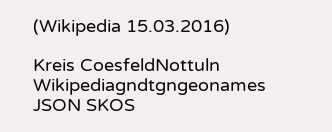(Wikipedia 15.03.2016)

Kreis CoesfeldNottuln
Wikipediagndtgngeonames JSON SKOS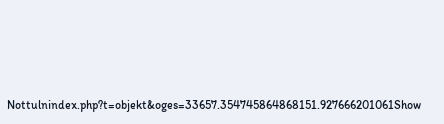Nottulnindex.php?t=objekt&oges=33657.354745864868151.927666201061Show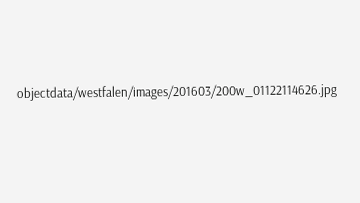objectdata/westfalen/images/201603/200w_01122114626.jpg